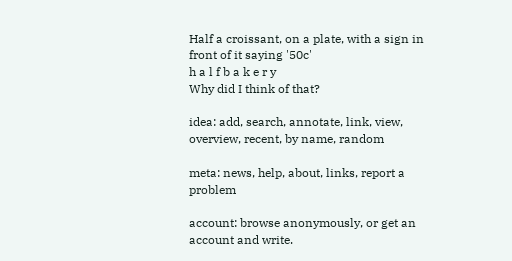Half a croissant, on a plate, with a sign in front of it saying '50c'
h a l f b a k e r y
Why did I think of that?

idea: add, search, annotate, link, view, overview, recent, by name, random

meta: news, help, about, links, report a problem

account: browse anonymously, or get an account and write.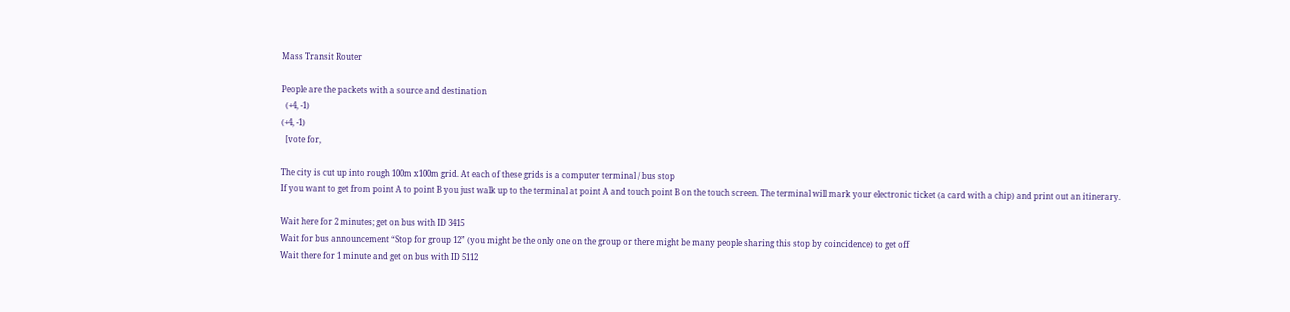Mass Transit Router

People are the packets with a source and destination
  (+4, -1)
(+4, -1)
  [vote for,

The city is cut up into rough 100m x100m grid. At each of these grids is a computer terminal / bus stop
If you want to get from point A to point B you just walk up to the terminal at point A and touch point B on the touch screen. The terminal will mark your electronic ticket (a card with a chip) and print out an itinerary.

Wait here for 2 minutes; get on bus with ID 3415
Wait for bus announcement “Stop for group 12” (you might be the only one on the group or there might be many people sharing this stop by coincidence) to get off
Wait there for 1 minute and get on bus with ID 5112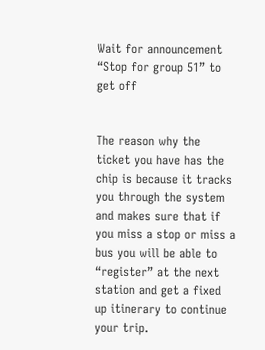Wait for announcement “Stop for group 51” to get off


The reason why the ticket you have has the chip is because it tracks you through the system and makes sure that if you miss a stop or miss a bus you will be able to “register” at the next station and get a fixed up itinerary to continue your trip.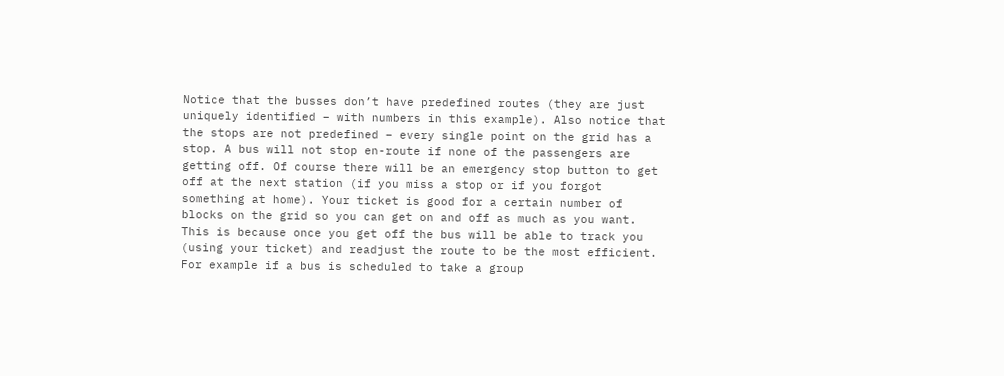Notice that the busses don’t have predefined routes (they are just uniquely identified – with numbers in this example). Also notice that the stops are not predefined – every single point on the grid has a stop. A bus will not stop en-route if none of the passengers are getting off. Of course there will be an emergency stop button to get off at the next station (if you miss a stop or if you forgot something at home). Your ticket is good for a certain number of blocks on the grid so you can get on and off as much as you want. This is because once you get off the bus will be able to track you (using your ticket) and readjust the route to be the most efficient. For example if a bus is scheduled to take a group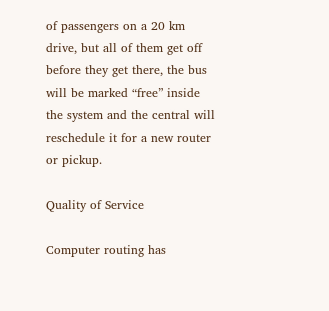of passengers on a 20 km drive, but all of them get off before they get there, the bus will be marked “free” inside the system and the central will reschedule it for a new router or pickup.

Quality of Service

Computer routing has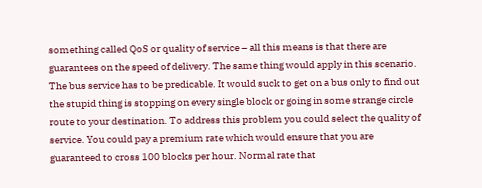something called QoS or quality of service – all this means is that there are guarantees on the speed of delivery. The same thing would apply in this scenario. The bus service has to be predicable. It would suck to get on a bus only to find out the stupid thing is stopping on every single block or going in some strange circle route to your destination. To address this problem you could select the quality of service. You could pay a premium rate which would ensure that you are guaranteed to cross 100 blocks per hour. Normal rate that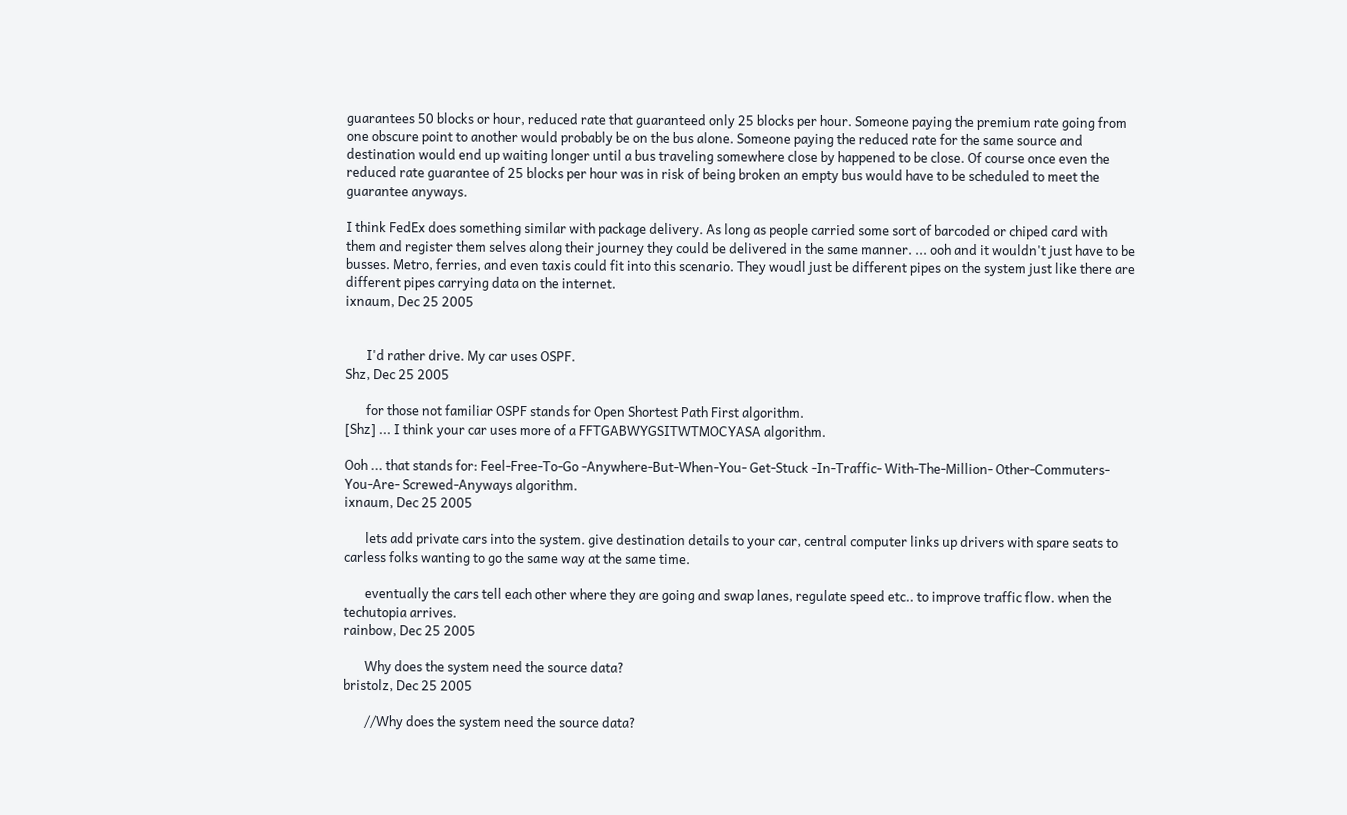guarantees 50 blocks or hour, reduced rate that guaranteed only 25 blocks per hour. Someone paying the premium rate going from one obscure point to another would probably be on the bus alone. Someone paying the reduced rate for the same source and destination would end up waiting longer until a bus traveling somewhere close by happened to be close. Of course once even the reduced rate guarantee of 25 blocks per hour was in risk of being broken an empty bus would have to be scheduled to meet the guarantee anyways.

I think FedEx does something similar with package delivery. As long as people carried some sort of barcoded or chiped card with them and register them selves along their journey they could be delivered in the same manner. ... ooh and it wouldn't just have to be busses. Metro, ferries, and even taxis could fit into this scenario. They woudl just be different pipes on the system just like there are different pipes carrying data on the internet.
ixnaum, Dec 25 2005


       I'd rather drive. My car uses OSPF.
Shz, Dec 25 2005

       for those not familiar OSPF stands for Open Shortest Path First algorithm.
[Shz] ... I think your car uses more of a FFTGABWYGSITWTMOCYASA algorithm.

Ooh ... that stands for: Feel-Free-To-Go -Anywhere-But-When-You- Get-Stuck -In-Traffic- With-The-Million- Other-Commuters- You-Are- Screwed-Anyways algorithm.
ixnaum, Dec 25 2005

       lets add private cars into the system. give destination details to your car, central computer links up drivers with spare seats to carless folks wanting to go the same way at the same time.

       eventually the cars tell each other where they are going and swap lanes, regulate speed etc.. to improve traffic flow. when the techutopia arrives.
rainbow, Dec 25 2005

       Why does the system need the source data?
bristolz, Dec 25 2005

       //Why does the system need the source data?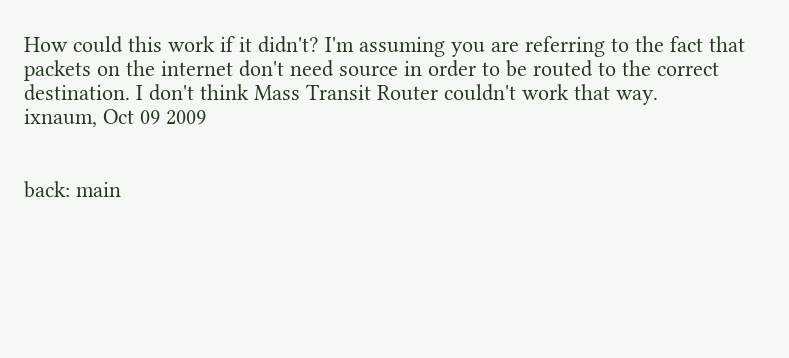How could this work if it didn't? I'm assuming you are referring to the fact that packets on the internet don't need source in order to be routed to the correct destination. I don't think Mass Transit Router couldn't work that way.
ixnaum, Oct 09 2009


back: main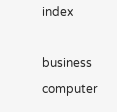index

business  computer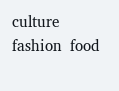culture  fashion  food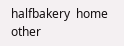halfbakery  home  other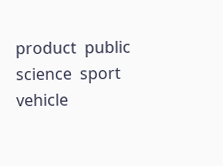product  public  science  sport  vehicle